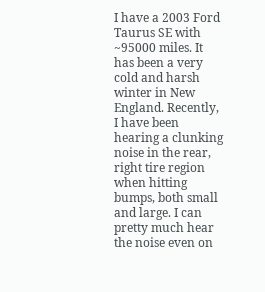I have a 2003 Ford Taurus SE with ~95000 miles. It has been a very cold and harsh winter in New England. Recently, I have been hearing a clunking noise in the rear, right tire region when hitting bumps, both small and large. I can pretty much hear the noise even on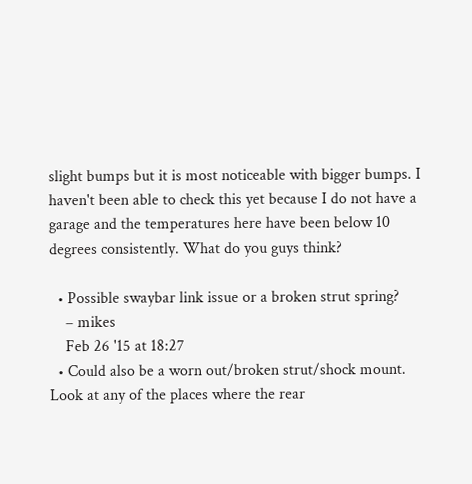slight bumps but it is most noticeable with bigger bumps. I haven't been able to check this yet because I do not have a garage and the temperatures here have been below 10 degrees consistently. What do you guys think?

  • Possible swaybar link issue or a broken strut spring?
    – mikes
    Feb 26 '15 at 18:27
  • Could also be a worn out/broken strut/shock mount. Look at any of the places where the rear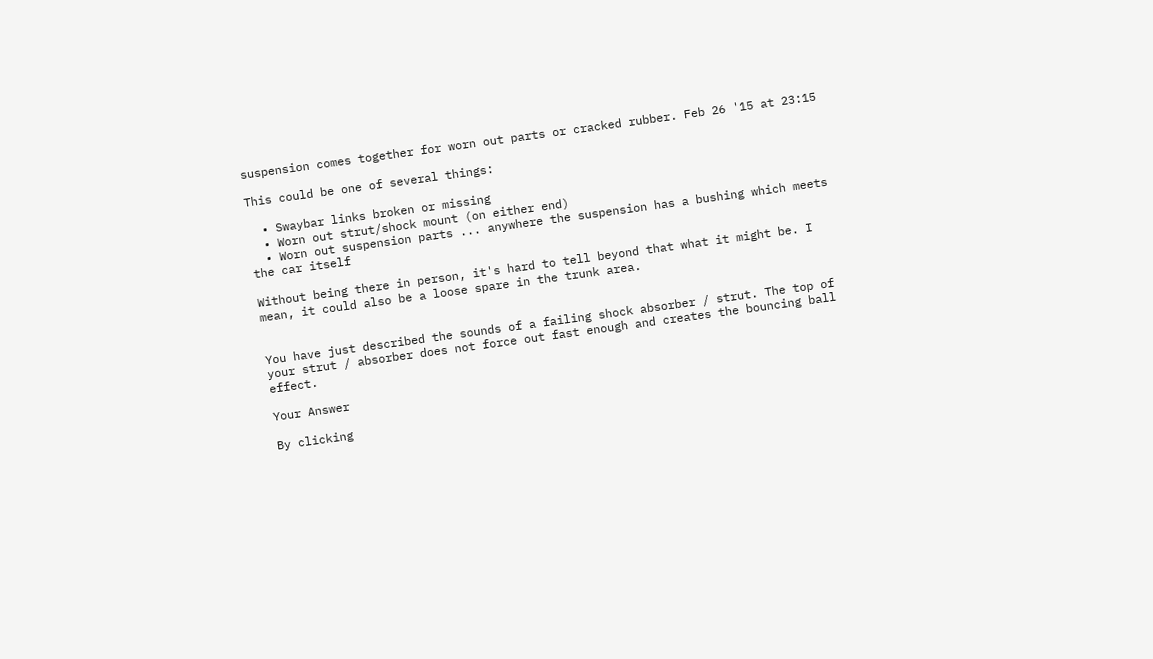suspension comes together for worn out parts or cracked rubber. Feb 26 '15 at 23:15

This could be one of several things:

  • Swaybar links broken or missing
  • Worn out strut/shock mount (on either end)
  • Worn out suspension parts ... anywhere the suspension has a bushing which meets the car itself

Without being there in person, it's hard to tell beyond that what it might be. I mean, it could also be a loose spare in the trunk area.


You have just described the sounds of a failing shock absorber / strut. The top of your strut / absorber does not force out fast enough and creates the bouncing ball effect.

Your Answer

By clicking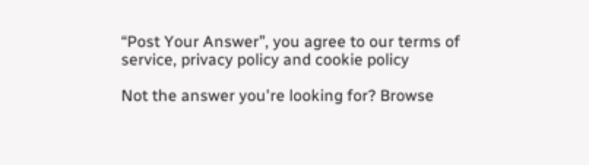“Post Your Answer”, you agree to our terms of service, privacy policy and cookie policy

Not the answer you're looking for? Browse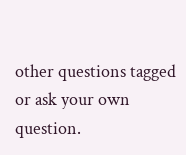other questions tagged or ask your own question.